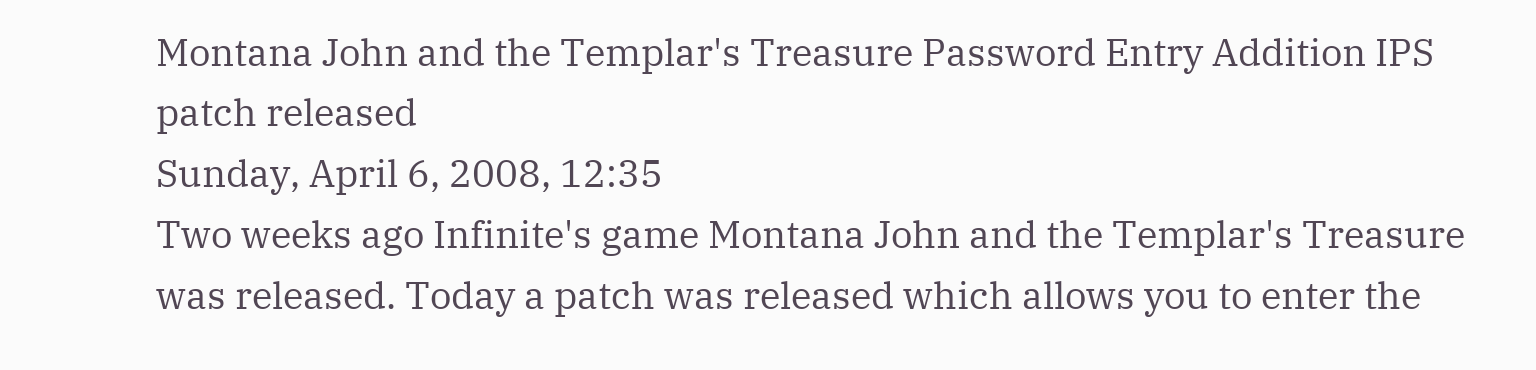Montana John and the Templar's Treasure Password Entry Addition IPS patch released
Sunday, April 6, 2008, 12:35
Two weeks ago Infinite's game Montana John and the Templar's Treasure was released. Today a patch was released which allows you to enter the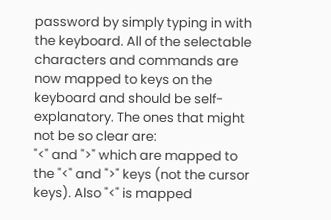password by simply typing in with the keyboard. All of the selectable characters and commands are now mapped to keys on the keyboard and should be self-explanatory. The ones that might not be so clear are:
"<" and ">" which are mapped to the "<" and ">" keys (not the cursor keys). Also "<" is mapped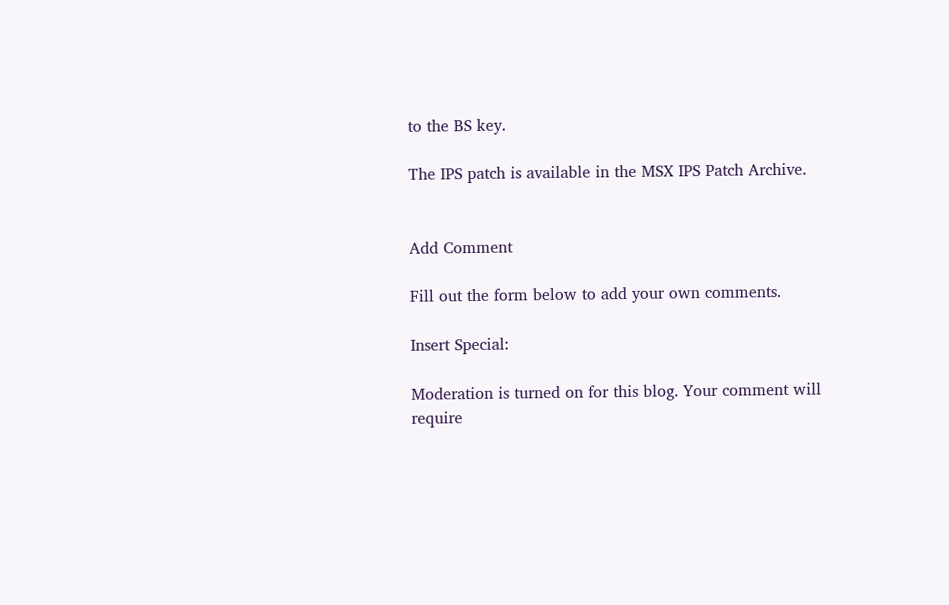to the BS key.

The IPS patch is available in the MSX IPS Patch Archive.


Add Comment

Fill out the form below to add your own comments.

Insert Special:

Moderation is turned on for this blog. Your comment will require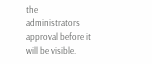the administrators approval before it will be visible.